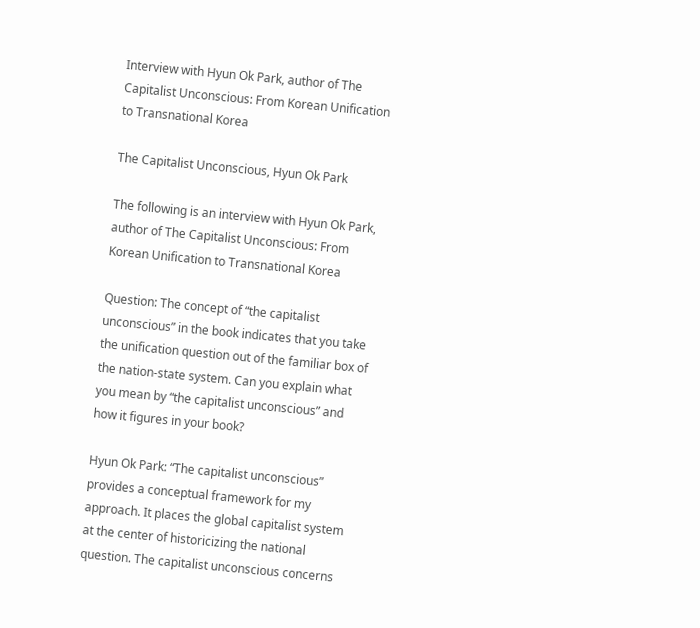Interview with Hyun Ok Park, author of The Capitalist Unconscious: From Korean Unification to Transnational Korea

The Capitalist Unconscious, Hyun Ok Park

The following is an interview with Hyun Ok Park, author of The Capitalist Unconscious: From Korean Unification to Transnational Korea

Question: The concept of “the capitalist unconscious” in the book indicates that you take the unification question out of the familiar box of the nation-state system. Can you explain what you mean by “the capitalist unconscious” and how it figures in your book?

Hyun Ok Park: “The capitalist unconscious” provides a conceptual framework for my approach. It places the global capitalist system at the center of historicizing the national question. The capitalist unconscious concerns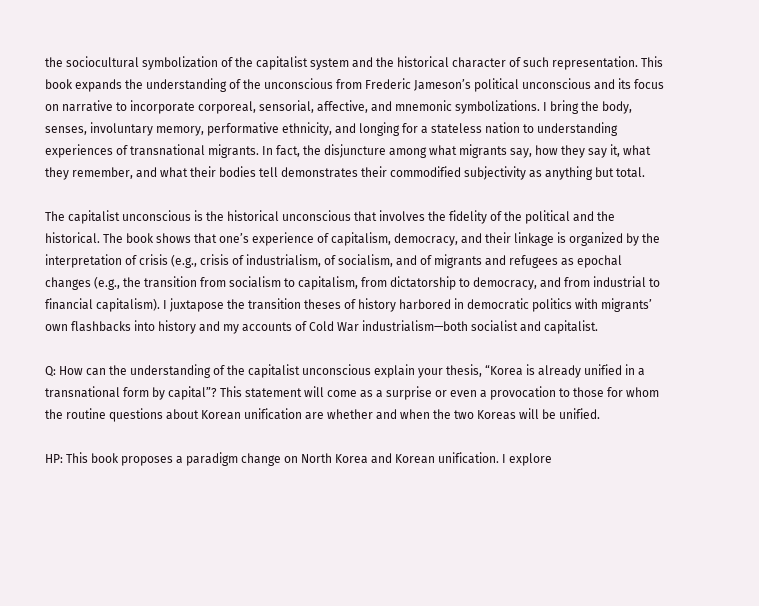the sociocultural symbolization of the capitalist system and the historical character of such representation. This book expands the understanding of the unconscious from Frederic Jameson’s political unconscious and its focus on narrative to incorporate corporeal, sensorial, affective, and mnemonic symbolizations. I bring the body, senses, involuntary memory, performative ethnicity, and longing for a stateless nation to understanding experiences of transnational migrants. In fact, the disjuncture among what migrants say, how they say it, what they remember, and what their bodies tell demonstrates their commodified subjectivity as anything but total.

The capitalist unconscious is the historical unconscious that involves the fidelity of the political and the historical. The book shows that one’s experience of capitalism, democracy, and their linkage is organized by the interpretation of crisis (e.g., crisis of industrialism, of socialism, and of migrants and refugees as epochal changes (e.g., the transition from socialism to capitalism, from dictatorship to democracy, and from industrial to financial capitalism). I juxtapose the transition theses of history harbored in democratic politics with migrants’ own flashbacks into history and my accounts of Cold War industrialism—both socialist and capitalist.

Q: How can the understanding of the capitalist unconscious explain your thesis, “Korea is already unified in a transnational form by capital”? This statement will come as a surprise or even a provocation to those for whom the routine questions about Korean unification are whether and when the two Koreas will be unified.

HP: This book proposes a paradigm change on North Korea and Korean unification. I explore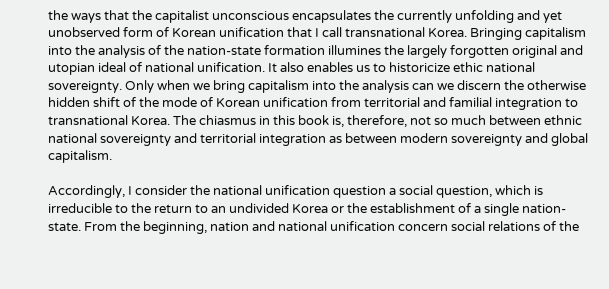the ways that the capitalist unconscious encapsulates the currently unfolding and yet unobserved form of Korean unification that I call transnational Korea. Bringing capitalism into the analysis of the nation-state formation illumines the largely forgotten original and utopian ideal of national unification. It also enables us to historicize ethic national sovereignty. Only when we bring capitalism into the analysis can we discern the otherwise hidden shift of the mode of Korean unification from territorial and familial integration to transnational Korea. The chiasmus in this book is, therefore, not so much between ethnic national sovereignty and territorial integration as between modern sovereignty and global capitalism.

Accordingly, I consider the national unification question a social question, which is irreducible to the return to an undivided Korea or the establishment of a single nation-state. From the beginning, nation and national unification concern social relations of the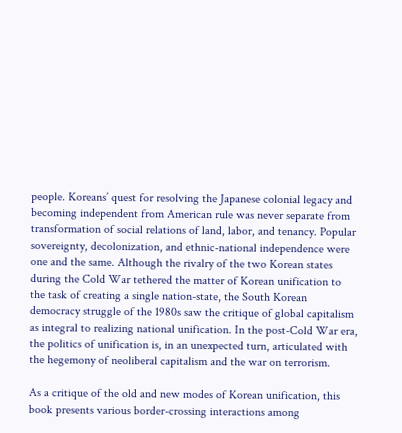people. Koreans’ quest for resolving the Japanese colonial legacy and becoming independent from American rule was never separate from transformation of social relations of land, labor, and tenancy. Popular sovereignty, decolonization, and ethnic-national independence were one and the same. Although the rivalry of the two Korean states during the Cold War tethered the matter of Korean unification to the task of creating a single nation-state, the South Korean democracy struggle of the 1980s saw the critique of global capitalism as integral to realizing national unification. In the post-Cold War era, the politics of unification is, in an unexpected turn, articulated with the hegemony of neoliberal capitalism and the war on terrorism.

As a critique of the old and new modes of Korean unification, this book presents various border-crossing interactions among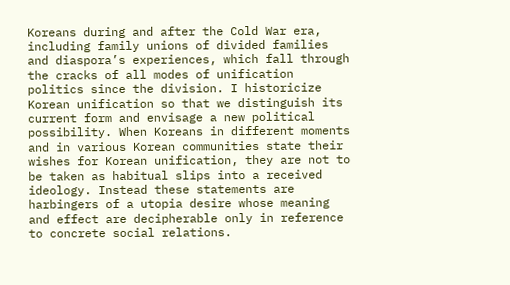Koreans during and after the Cold War era, including family unions of divided families and diaspora’s experiences, which fall through the cracks of all modes of unification politics since the division. I historicize Korean unification so that we distinguish its current form and envisage a new political possibility. When Koreans in different moments and in various Korean communities state their wishes for Korean unification, they are not to be taken as habitual slips into a received ideology. Instead these statements are harbingers of a utopia desire whose meaning and effect are decipherable only in reference to concrete social relations.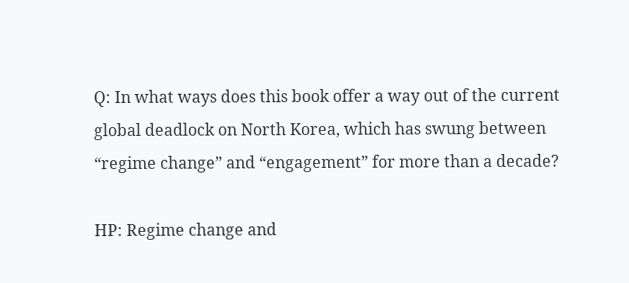Q: In what ways does this book offer a way out of the current global deadlock on North Korea, which has swung between “regime change” and “engagement” for more than a decade?

HP: Regime change and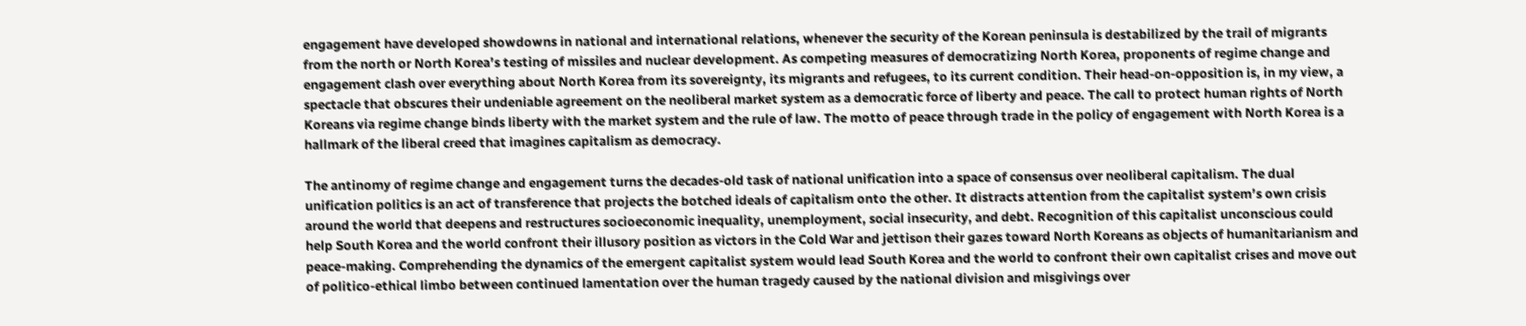engagement have developed showdowns in national and international relations, whenever the security of the Korean peninsula is destabilized by the trail of migrants from the north or North Korea’s testing of missiles and nuclear development. As competing measures of democratizing North Korea, proponents of regime change and engagement clash over everything about North Korea from its sovereignty, its migrants and refugees, to its current condition. Their head-on-opposition is, in my view, a spectacle that obscures their undeniable agreement on the neoliberal market system as a democratic force of liberty and peace. The call to protect human rights of North Koreans via regime change binds liberty with the market system and the rule of law. The motto of peace through trade in the policy of engagement with North Korea is a hallmark of the liberal creed that imagines capitalism as democracy.

The antinomy of regime change and engagement turns the decades-old task of national unification into a space of consensus over neoliberal capitalism. The dual unification politics is an act of transference that projects the botched ideals of capitalism onto the other. It distracts attention from the capitalist system’s own crisis around the world that deepens and restructures socioeconomic inequality, unemployment, social insecurity, and debt. Recognition of this capitalist unconscious could help South Korea and the world confront their illusory position as victors in the Cold War and jettison their gazes toward North Koreans as objects of humanitarianism and peace-making. Comprehending the dynamics of the emergent capitalist system would lead South Korea and the world to confront their own capitalist crises and move out of politico-ethical limbo between continued lamentation over the human tragedy caused by the national division and misgivings over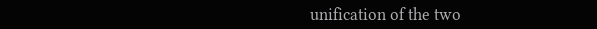unification of the two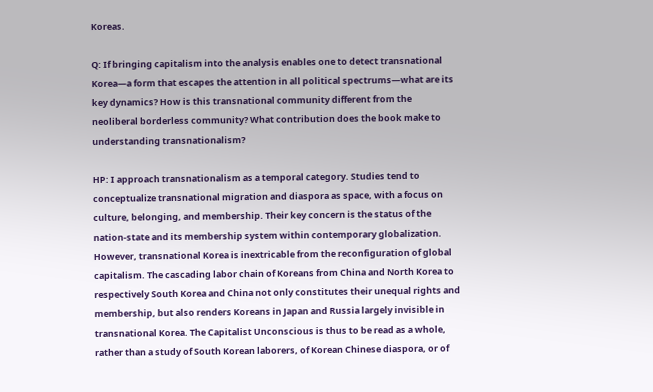Koreas.

Q: If bringing capitalism into the analysis enables one to detect transnational Korea—a form that escapes the attention in all political spectrums—what are its key dynamics? How is this transnational community different from the neoliberal borderless community? What contribution does the book make to understanding transnationalism?

HP: I approach transnationalism as a temporal category. Studies tend to conceptualize transnational migration and diaspora as space, with a focus on culture, belonging, and membership. Their key concern is the status of the nation-state and its membership system within contemporary globalization. However, transnational Korea is inextricable from the reconfiguration of global capitalism. The cascading labor chain of Koreans from China and North Korea to respectively South Korea and China not only constitutes their unequal rights and membership, but also renders Koreans in Japan and Russia largely invisible in transnational Korea. The Capitalist Unconscious is thus to be read as a whole, rather than a study of South Korean laborers, of Korean Chinese diaspora, or of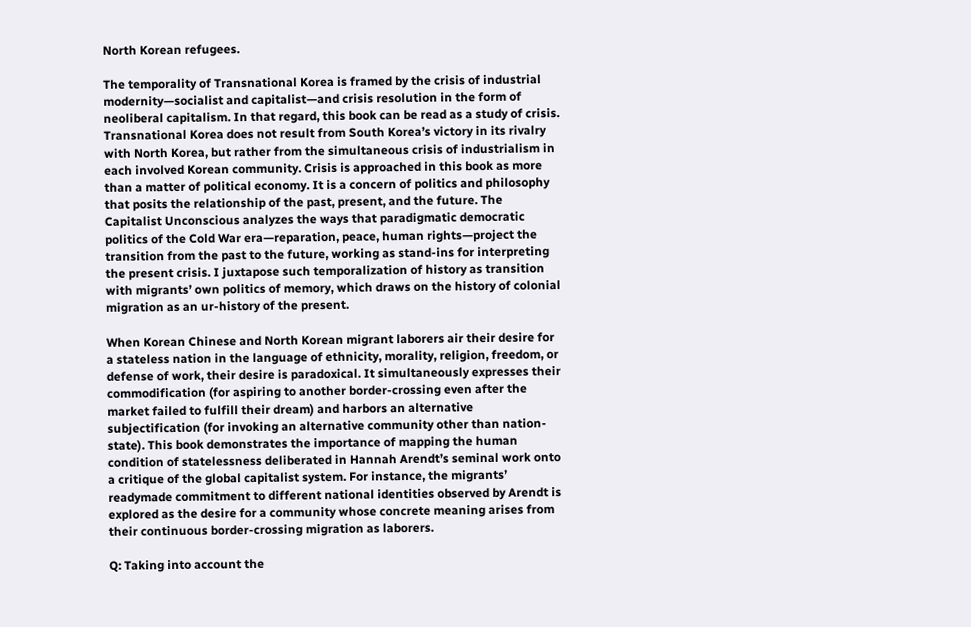North Korean refugees.

The temporality of Transnational Korea is framed by the crisis of industrial modernity—socialist and capitalist—and crisis resolution in the form of neoliberal capitalism. In that regard, this book can be read as a study of crisis. Transnational Korea does not result from South Korea’s victory in its rivalry with North Korea, but rather from the simultaneous crisis of industrialism in each involved Korean community. Crisis is approached in this book as more than a matter of political economy. It is a concern of politics and philosophy that posits the relationship of the past, present, and the future. The Capitalist Unconscious analyzes the ways that paradigmatic democratic politics of the Cold War era—reparation, peace, human rights—project the transition from the past to the future, working as stand-ins for interpreting the present crisis. I juxtapose such temporalization of history as transition with migrants’ own politics of memory, which draws on the history of colonial migration as an ur-history of the present.

When Korean Chinese and North Korean migrant laborers air their desire for a stateless nation in the language of ethnicity, morality, religion, freedom, or defense of work, their desire is paradoxical. It simultaneously expresses their commodification (for aspiring to another border-crossing even after the market failed to fulfill their dream) and harbors an alternative subjectification (for invoking an alternative community other than nation-state). This book demonstrates the importance of mapping the human condition of statelessness deliberated in Hannah Arendt’s seminal work onto a critique of the global capitalist system. For instance, the migrants’ readymade commitment to different national identities observed by Arendt is explored as the desire for a community whose concrete meaning arises from their continuous border-crossing migration as laborers.

Q: Taking into account the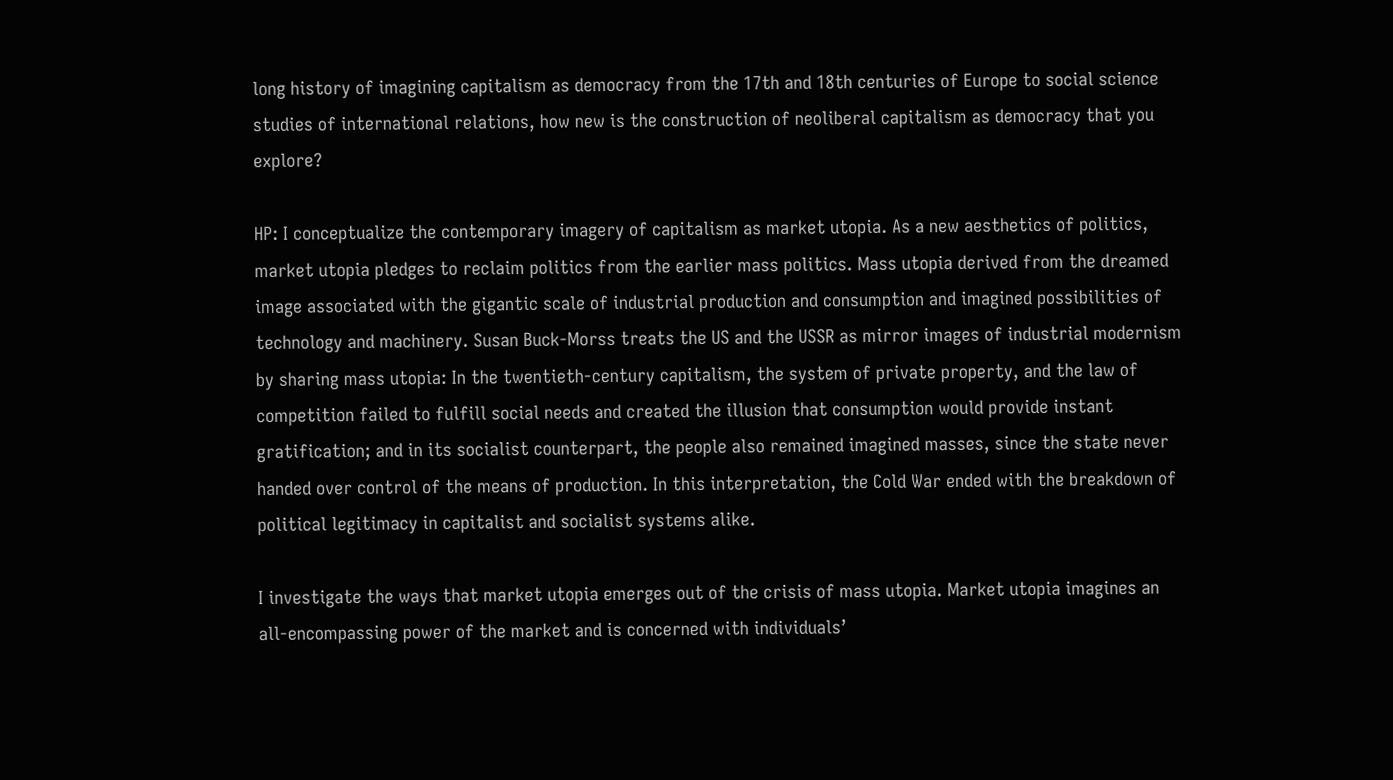long history of imagining capitalism as democracy from the 17th and 18th centuries of Europe to social science studies of international relations, how new is the construction of neoliberal capitalism as democracy that you explore?

HP: I conceptualize the contemporary imagery of capitalism as market utopia. As a new aesthetics of politics, market utopia pledges to reclaim politics from the earlier mass politics. Mass utopia derived from the dreamed image associated with the gigantic scale of industrial production and consumption and imagined possibilities of technology and machinery. Susan Buck-Morss treats the US and the USSR as mirror images of industrial modernism by sharing mass utopia: In the twentieth-century capitalism, the system of private property, and the law of competition failed to fulfill social needs and created the illusion that consumption would provide instant gratification; and in its socialist counterpart, the people also remained imagined masses, since the state never handed over control of the means of production. In this interpretation, the Cold War ended with the breakdown of political legitimacy in capitalist and socialist systems alike.

I investigate the ways that market utopia emerges out of the crisis of mass utopia. Market utopia imagines an all-encompassing power of the market and is concerned with individuals’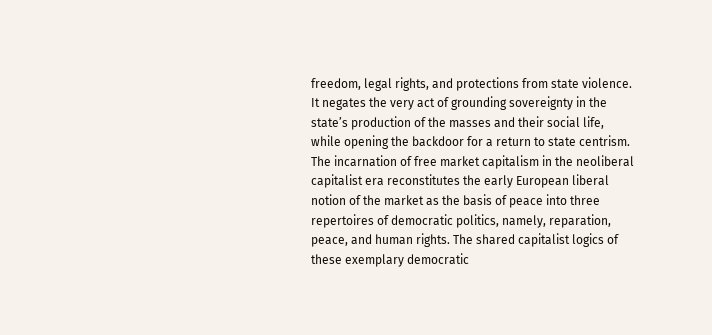freedom, legal rights, and protections from state violence. It negates the very act of grounding sovereignty in the state’s production of the masses and their social life, while opening the backdoor for a return to state centrism. The incarnation of free market capitalism in the neoliberal capitalist era reconstitutes the early European liberal notion of the market as the basis of peace into three repertoires of democratic politics, namely, reparation, peace, and human rights. The shared capitalist logics of these exemplary democratic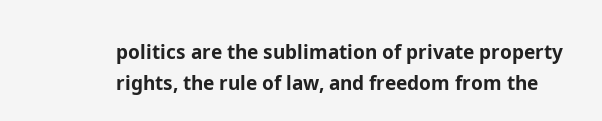politics are the sublimation of private property rights, the rule of law, and freedom from the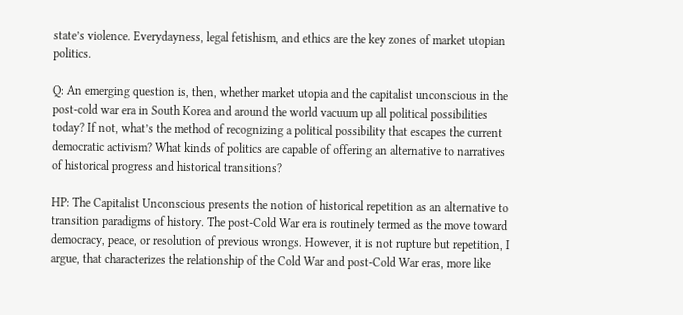state’s violence. Everydayness, legal fetishism, and ethics are the key zones of market utopian politics.

Q: An emerging question is, then, whether market utopia and the capitalist unconscious in the post-cold war era in South Korea and around the world vacuum up all political possibilities today? If not, what’s the method of recognizing a political possibility that escapes the current democratic activism? What kinds of politics are capable of offering an alternative to narratives of historical progress and historical transitions?

HP: The Capitalist Unconscious presents the notion of historical repetition as an alternative to transition paradigms of history. The post-Cold War era is routinely termed as the move toward democracy, peace, or resolution of previous wrongs. However, it is not rupture but repetition, I argue, that characterizes the relationship of the Cold War and post-Cold War eras, more like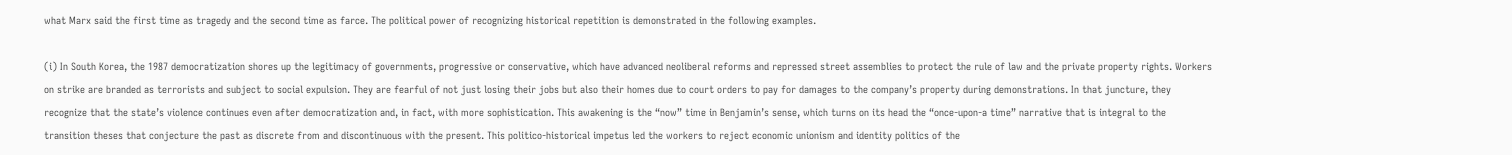what Marx said the first time as tragedy and the second time as farce. The political power of recognizing historical repetition is demonstrated in the following examples.

(i) In South Korea, the 1987 democratization shores up the legitimacy of governments, progressive or conservative, which have advanced neoliberal reforms and repressed street assemblies to protect the rule of law and the private property rights. Workers on strike are branded as terrorists and subject to social expulsion. They are fearful of not just losing their jobs but also their homes due to court orders to pay for damages to the company’s property during demonstrations. In that juncture, they recognize that the state’s violence continues even after democratization and, in fact, with more sophistication. This awakening is the “now” time in Benjamin’s sense, which turns on its head the “once-upon-a time” narrative that is integral to the transition theses that conjecture the past as discrete from and discontinuous with the present. This politico-historical impetus led the workers to reject economic unionism and identity politics of the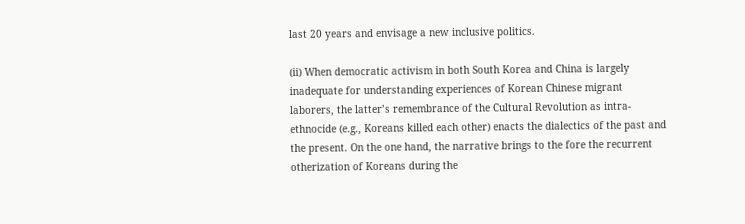last 20 years and envisage a new inclusive politics.

(ii) When democratic activism in both South Korea and China is largely inadequate for understanding experiences of Korean Chinese migrant laborers, the latter’s remembrance of the Cultural Revolution as intra-ethnocide (e.g., Koreans killed each other) enacts the dialectics of the past and the present. On the one hand, the narrative brings to the fore the recurrent otherization of Koreans during the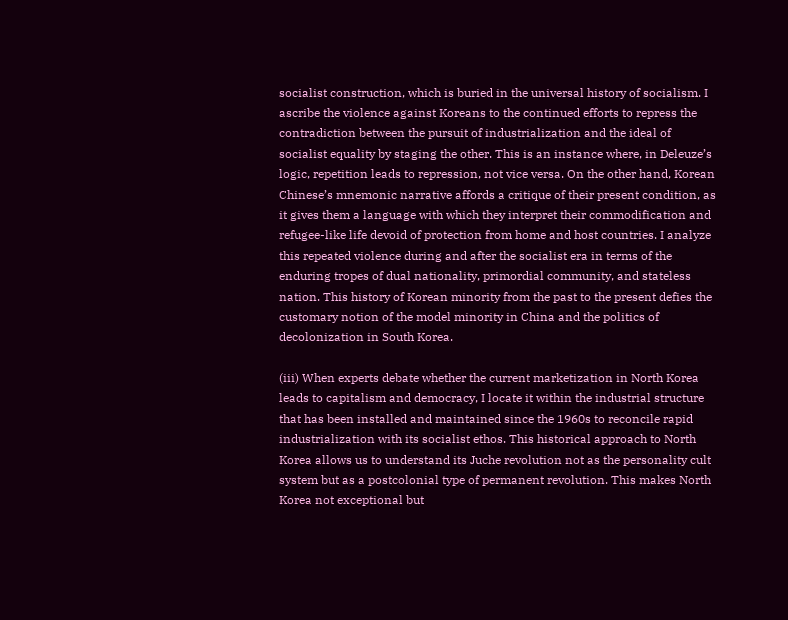socialist construction, which is buried in the universal history of socialism. I ascribe the violence against Koreans to the continued efforts to repress the contradiction between the pursuit of industrialization and the ideal of socialist equality by staging the other. This is an instance where, in Deleuze’s logic, repetition leads to repression, not vice versa. On the other hand, Korean Chinese’s mnemonic narrative affords a critique of their present condition, as it gives them a language with which they interpret their commodification and refugee-like life devoid of protection from home and host countries. I analyze this repeated violence during and after the socialist era in terms of the enduring tropes of dual nationality, primordial community, and stateless nation. This history of Korean minority from the past to the present defies the customary notion of the model minority in China and the politics of decolonization in South Korea.

(iii) When experts debate whether the current marketization in North Korea leads to capitalism and democracy, I locate it within the industrial structure that has been installed and maintained since the 1960s to reconcile rapid industrialization with its socialist ethos. This historical approach to North Korea allows us to understand its Juche revolution not as the personality cult system but as a postcolonial type of permanent revolution. This makes North Korea not exceptional but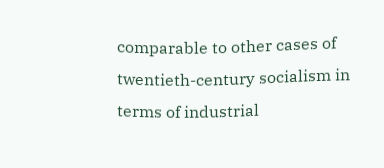comparable to other cases of twentieth-century socialism in terms of industrial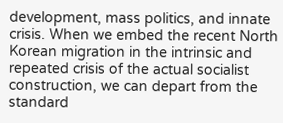development, mass politics, and innate crisis. When we embed the recent North Korean migration in the intrinsic and repeated crisis of the actual socialist construction, we can depart from the standard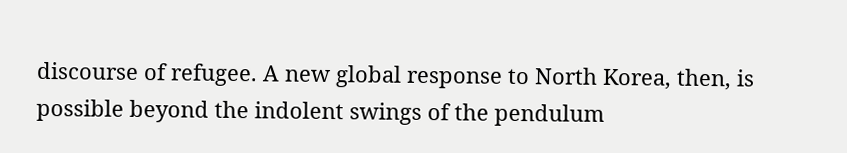discourse of refugee. A new global response to North Korea, then, is possible beyond the indolent swings of the pendulum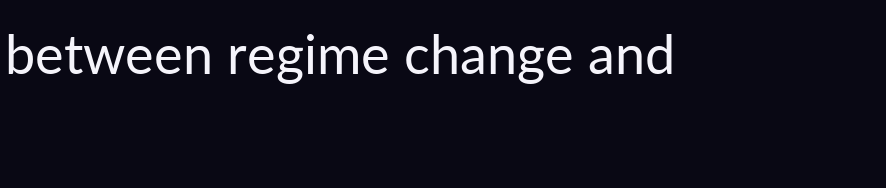between regime change and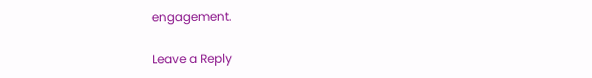engagement.

Leave a Reply